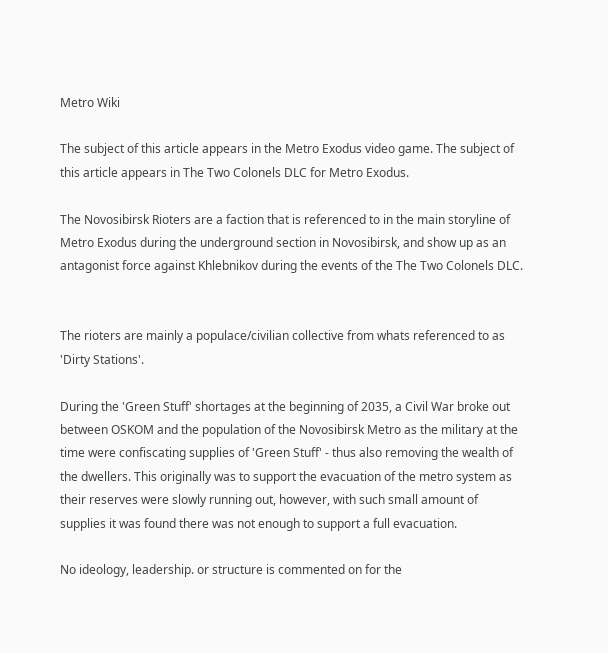Metro Wiki

The subject of this article appears in the Metro Exodus video game. The subject of this article appears in The Two Colonels DLC for Metro Exodus.

The Novosibirsk Rioters are a faction that is referenced to in the main storyline of Metro Exodus during the underground section in Novosibirsk, and show up as an antagonist force against Khlebnikov during the events of the The Two Colonels DLC.


The rioters are mainly a populace/civilian collective from whats referenced to as 'Dirty Stations'.

During the 'Green Stuff' shortages at the beginning of 2035, a Civil War broke out between OSKOM and the population of the Novosibirsk Metro as the military at the time were confiscating supplies of 'Green Stuff' - thus also removing the wealth of the dwellers. This originally was to support the evacuation of the metro system as their reserves were slowly running out, however, with such small amount of supplies it was found there was not enough to support a full evacuation.

No ideology, leadership. or structure is commented on for the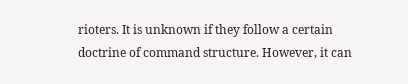rioters. It is unknown if they follow a certain doctrine of command structure. However, it can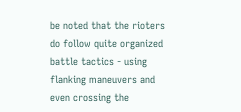be noted that the rioters do follow quite organized battle tactics - using flanking maneuvers and even crossing the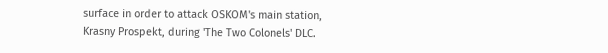surface in order to attack OSKOM's main station, Krasny Prospekt, during 'The Two Colonels' DLC.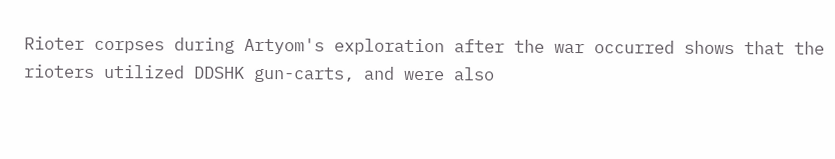Rioter corpses during Artyom's exploration after the war occurred shows that the rioters utilized DDSHK gun-carts, and were also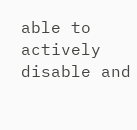able to actively disable and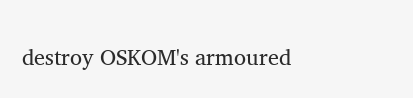destroy OSKOM's armoured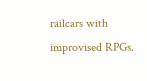railcars with improvised RPGs.